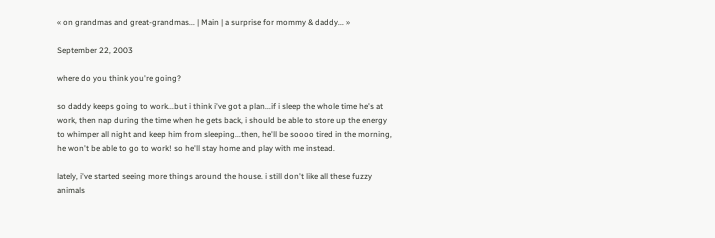« on grandmas and great-grandmas... | Main | a surprise for mommy & daddy... »

September 22, 2003

where do you think you're going?

so daddy keeps going to work...but i think i've got a plan...if i sleep the whole time he's at work, then nap during the time when he gets back, i should be able to store up the energy to whimper all night and keep him from sleeping...then, he'll be soooo tired in the morning, he won't be able to go to work! so he'll stay home and play with me instead.

lately, i've started seeing more things around the house. i still don't like all these fuzzy animals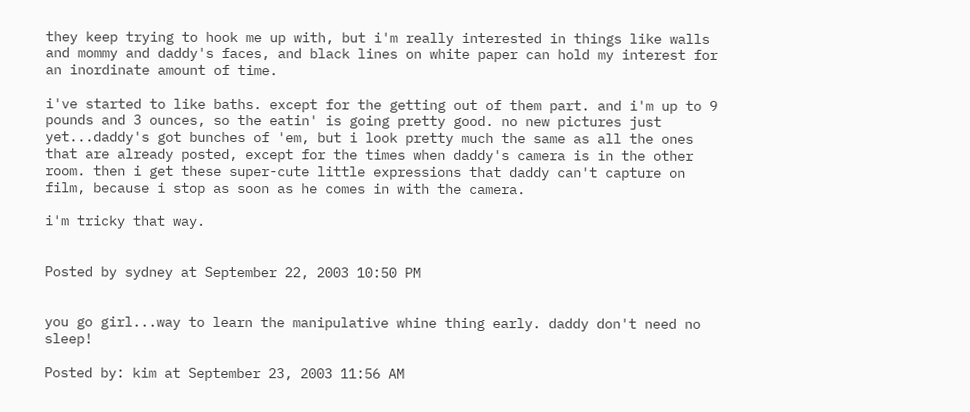they keep trying to hook me up with, but i'm really interested in things like walls and mommy and daddy's faces, and black lines on white paper can hold my interest for an inordinate amount of time.

i've started to like baths. except for the getting out of them part. and i'm up to 9 pounds and 3 ounces, so the eatin' is going pretty good. no new pictures just yet...daddy's got bunches of 'em, but i look pretty much the same as all the ones that are already posted, except for the times when daddy's camera is in the other room. then i get these super-cute little expressions that daddy can't capture on film, because i stop as soon as he comes in with the camera.

i'm tricky that way.


Posted by sydney at September 22, 2003 10:50 PM


you go girl...way to learn the manipulative whine thing early. daddy don't need no sleep!

Posted by: kim at September 23, 2003 11:56 AM